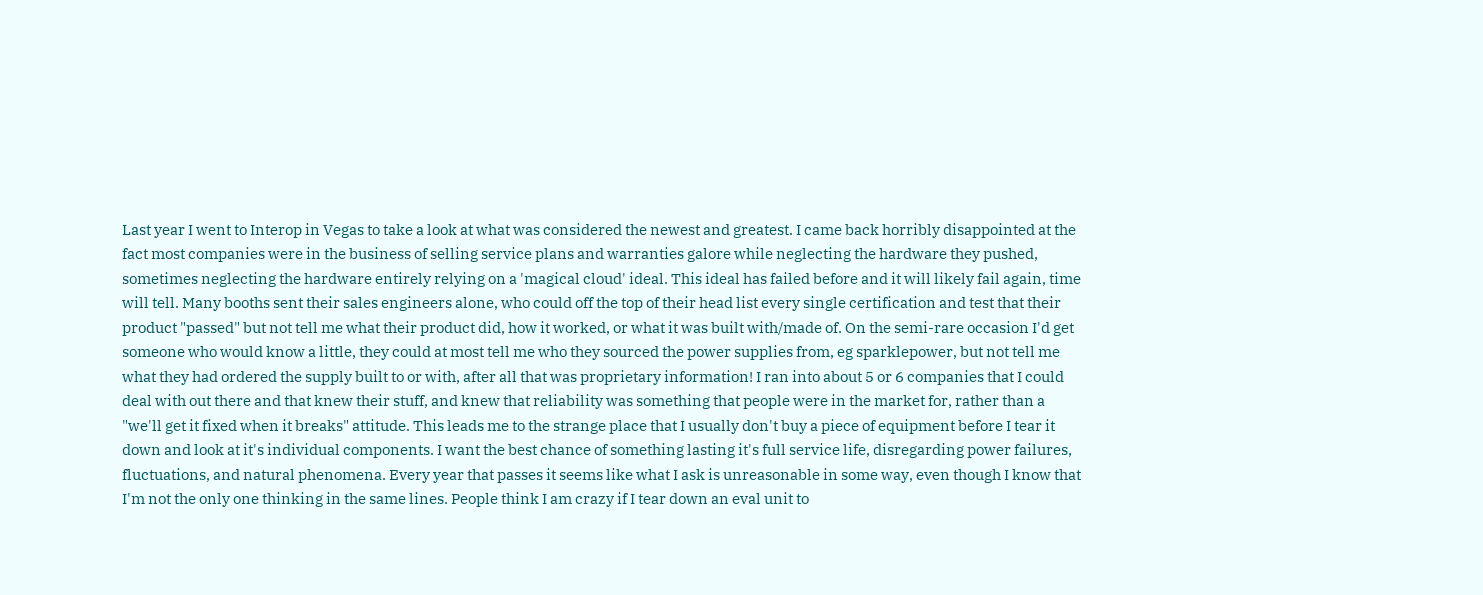Last year I went to Interop in Vegas to take a look at what was considered the newest and greatest. I came back horribly disappointed at the fact most companies were in the business of selling service plans and warranties galore while neglecting the hardware they pushed, sometimes neglecting the hardware entirely relying on a 'magical cloud' ideal. This ideal has failed before and it will likely fail again, time will tell. Many booths sent their sales engineers alone, who could off the top of their head list every single certification and test that their product "passed" but not tell me what their product did, how it worked, or what it was built with/made of. On the semi-rare occasion I'd get someone who would know a little, they could at most tell me who they sourced the power supplies from, eg sparklepower, but not tell me what they had ordered the supply built to or with, after all that was proprietary information! I ran into about 5 or 6 companies that I could deal with out there and that knew their stuff, and knew that reliability was something that people were in the market for, rather than a "we'll get it fixed when it breaks" attitude. This leads me to the strange place that I usually don't buy a piece of equipment before I tear it down and look at it's individual components. I want the best chance of something lasting it's full service life, disregarding power failures, fluctuations, and natural phenomena. Every year that passes it seems like what I ask is unreasonable in some way, even though I know that I'm not the only one thinking in the same lines. People think I am crazy if I tear down an eval unit to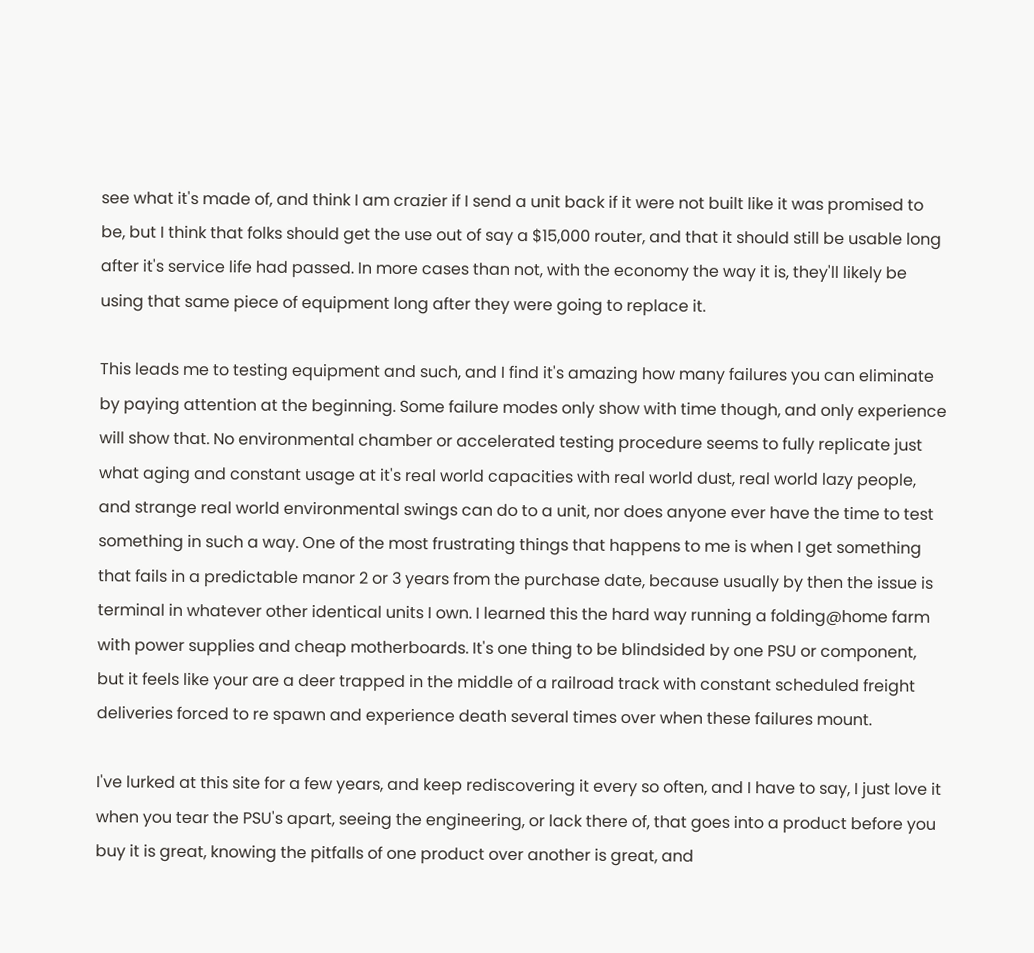see what it's made of, and think I am crazier if I send a unit back if it were not built like it was promised to be, but I think that folks should get the use out of say a $15,000 router, and that it should still be usable long after it's service life had passed. In more cases than not, with the economy the way it is, they'll likely be using that same piece of equipment long after they were going to replace it.

This leads me to testing equipment and such, and I find it's amazing how many failures you can eliminate by paying attention at the beginning. Some failure modes only show with time though, and only experience will show that. No environmental chamber or accelerated testing procedure seems to fully replicate just what aging and constant usage at it's real world capacities with real world dust, real world lazy people, and strange real world environmental swings can do to a unit, nor does anyone ever have the time to test something in such a way. One of the most frustrating things that happens to me is when I get something that fails in a predictable manor 2 or 3 years from the purchase date, because usually by then the issue is terminal in whatever other identical units I own. I learned this the hard way running a folding@home farm with power supplies and cheap motherboards. It's one thing to be blindsided by one PSU or component, but it feels like your are a deer trapped in the middle of a railroad track with constant scheduled freight deliveries forced to re spawn and experience death several times over when these failures mount.

I've lurked at this site for a few years, and keep rediscovering it every so often, and I have to say, I just love it when you tear the PSU's apart, seeing the engineering, or lack there of, that goes into a product before you buy it is great, knowing the pitfalls of one product over another is great, and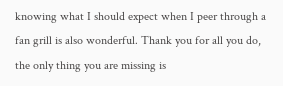knowing what I should expect when I peer through a fan grill is also wonderful. Thank you for all you do, the only thing you are missing is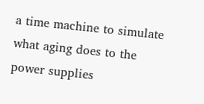a time machine to simulate what aging does to the power supplies